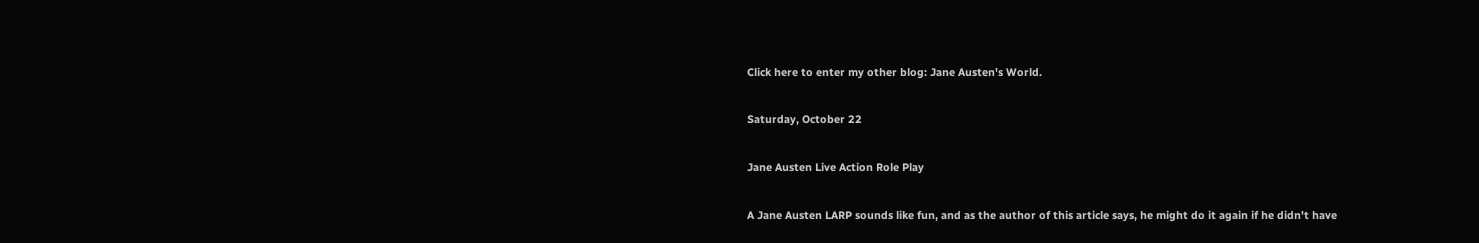Click here to enter my other blog: Jane Austen's World.

Saturday, October 22

Jane Austen Live Action Role Play

A Jane Austen LARP sounds like fun, and as the author of this article says, he might do it again if he didn't have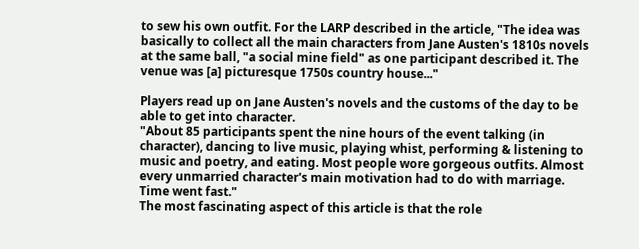to sew his own outfit. For the LARP described in the article, "The idea was basically to collect all the main characters from Jane Austen's 1810s novels at the same ball, "a social mine field" as one participant described it. The venue was [a] picturesque 1750s country house..."

Players read up on Jane Austen's novels and the customs of the day to be able to get into character.
"About 85 participants spent the nine hours of the event talking (in character), dancing to live music, playing whist, performing & listening to music and poetry, and eating. Most people wore gorgeous outfits. Almost every unmarried character's main motivation had to do with marriage. Time went fast."
The most fascinating aspect of this article is that the role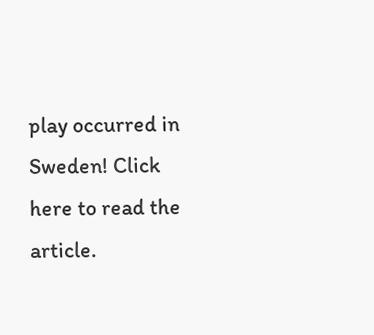play occurred in Sweden! Click here to read the article.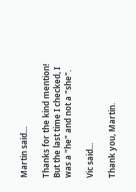Martin said...

Thanks for the kind mention! But the last time I checked, I was a "he" and not a "she".

Vic said...

Thank you, Martin.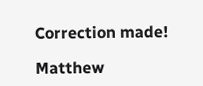Correction made!

Matthew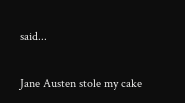said...

Jane Austen stole my cake